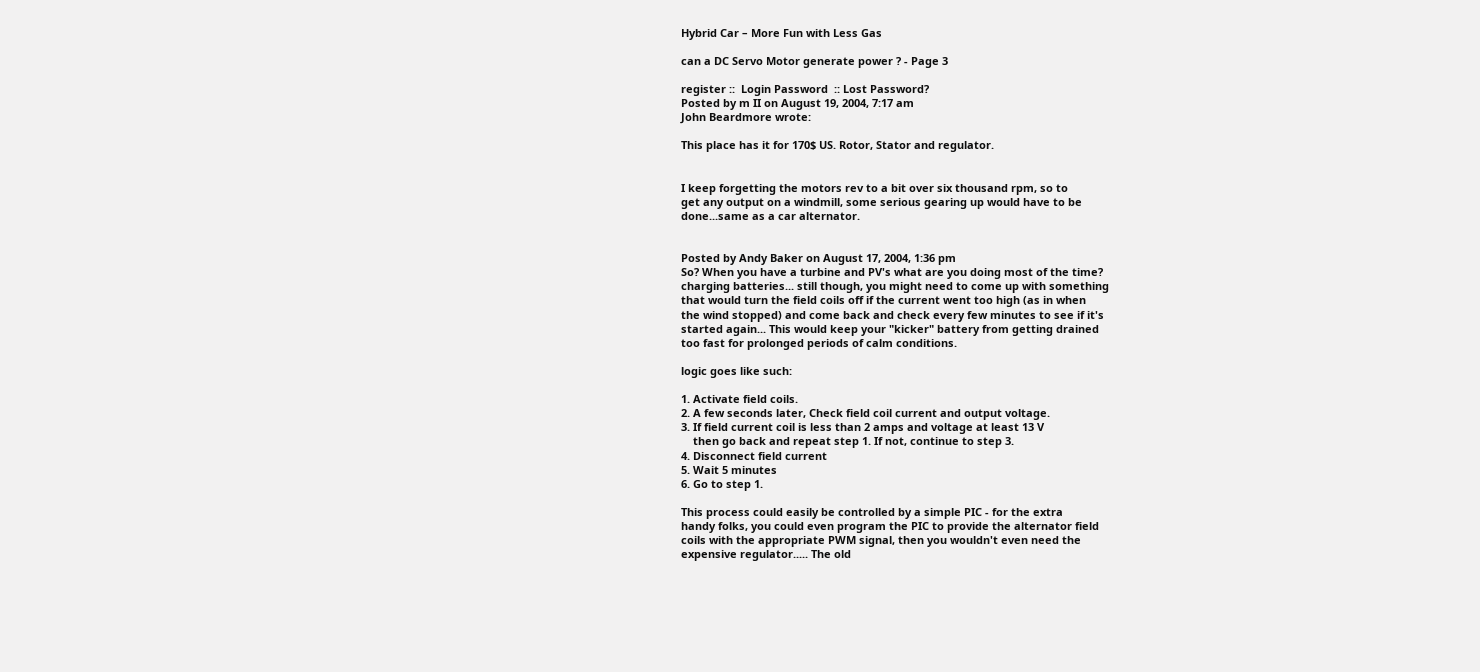Hybrid Car – More Fun with Less Gas

can a DC Servo Motor generate power ? - Page 3

register ::  Login Password  :: Lost Password?
Posted by m II on August 19, 2004, 7:17 am
John Beardmore wrote:

This place has it for 170$ US. Rotor, Stator and regulator.


I keep forgetting the motors rev to a bit over six thousand rpm, so to
get any output on a windmill, some serious gearing up would have to be
done...same as a car alternator.


Posted by Andy Baker on August 17, 2004, 1:36 pm
So? When you have a turbine and PV's what are you doing most of the time?
charging batteries... still though, you might need to come up with something
that would turn the field coils off if the current went too high (as in when
the wind stopped) and come back and check every few minutes to see if it's
started again... This would keep your "kicker" battery from getting drained
too fast for prolonged periods of calm conditions.

logic goes like such:

1. Activate field coils.
2. A few seconds later, Check field coil current and output voltage.
3. If field current coil is less than 2 amps and voltage at least 13 V
    then go back and repeat step 1. If not, continue to step 3.
4. Disconnect field current
5. Wait 5 minutes
6. Go to step 1.

This process could easily be controlled by a simple PIC - for the extra
handy folks, you could even program the PIC to provide the alternator field
coils with the appropriate PWM signal, then you wouldn't even need the
expensive regulator..... The old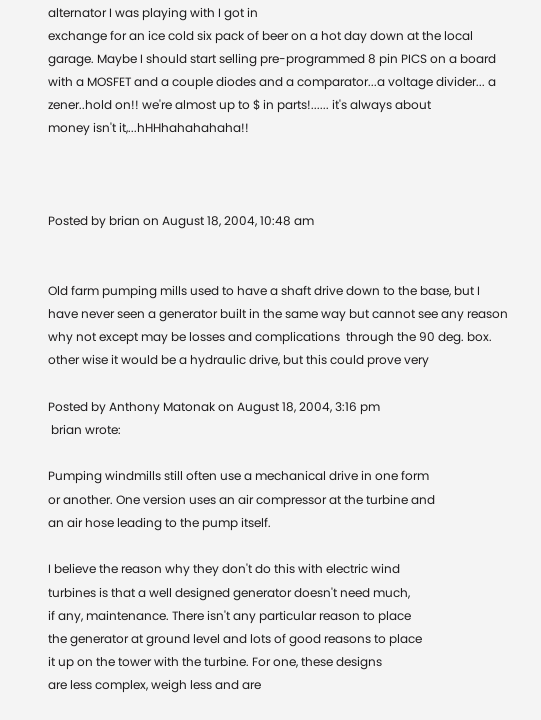alternator I was playing with I got in
exchange for an ice cold six pack of beer on a hot day down at the local
garage. Maybe I should start selling pre-programmed 8 pin PICS on a board
with a MOSFET and a couple diodes and a comparator...a voltage divider... a
zener..hold on!! we're almost up to $ in parts!...... it's always about
money isn't it,...hHHhahahahaha!!



Posted by brian on August 18, 2004, 10:48 am


Old farm pumping mills used to have a shaft drive down to the base, but I
have never seen a generator built in the same way but cannot see any reason
why not except may be losses and complications  through the 90 deg. box.
other wise it would be a hydraulic drive, but this could prove very

Posted by Anthony Matonak on August 18, 2004, 3:16 pm
 brian wrote:

Pumping windmills still often use a mechanical drive in one form
or another. One version uses an air compressor at the turbine and
an air hose leading to the pump itself.

I believe the reason why they don't do this with electric wind
turbines is that a well designed generator doesn't need much,
if any, maintenance. There isn't any particular reason to place
the generator at ground level and lots of good reasons to place
it up on the tower with the turbine. For one, these designs
are less complex, weigh less and are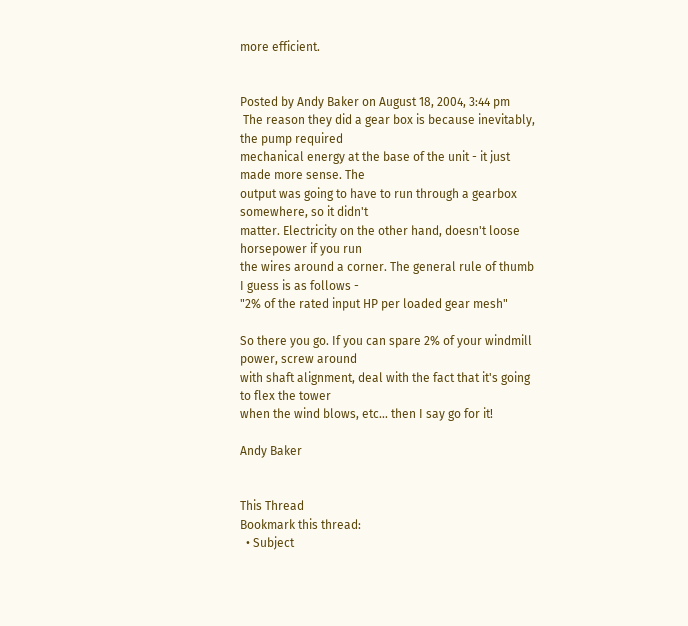more efficient.


Posted by Andy Baker on August 18, 2004, 3:44 pm
 The reason they did a gear box is because inevitably, the pump required
mechanical energy at the base of the unit - it just made more sense. The
output was going to have to run through a gearbox somewhere, so it didn't
matter. Electricity on the other hand, doesn't loose horsepower if you run
the wires around a corner. The general rule of thumb I guess is as follows -
"2% of the rated input HP per loaded gear mesh"

So there you go. If you can spare 2% of your windmill power, screw around
with shaft alignment, deal with the fact that it's going to flex the tower
when the wind blows, etc... then I say go for it!

Andy Baker


This Thread
Bookmark this thread:
  • Subject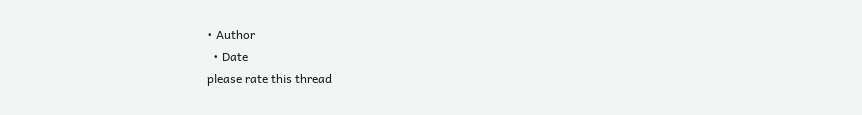• Author
  • Date
please rate this thread